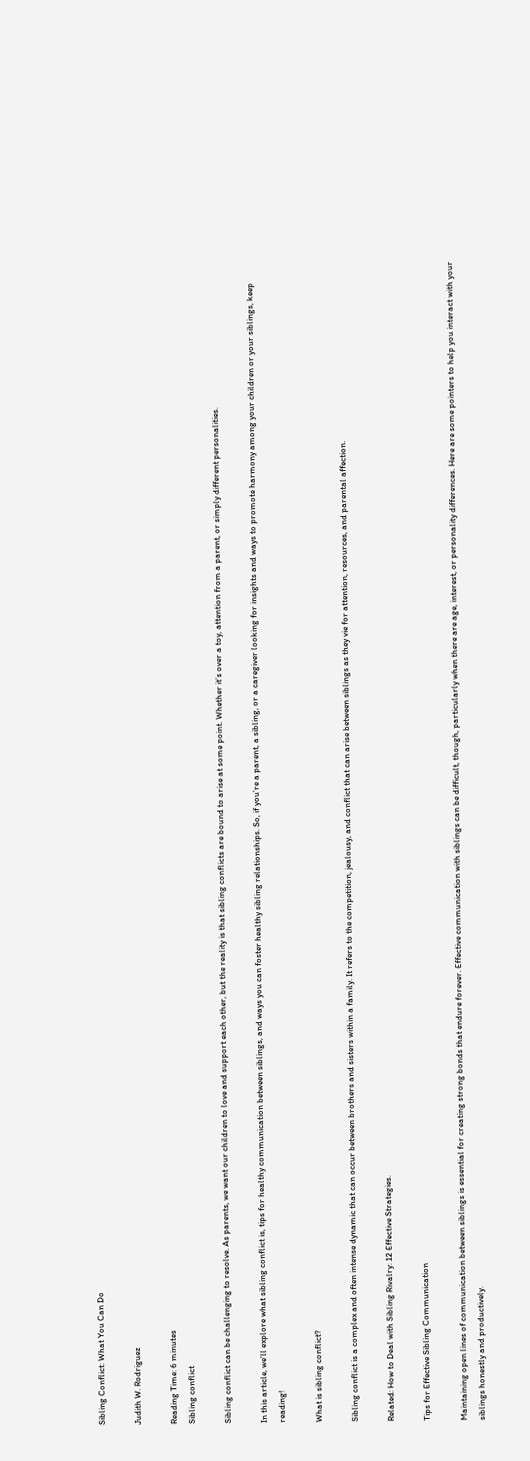Sibling Conflict: What You Can Do

Judith W. Rodriguez

Reading Time: 6 minutes
Sibling conflict

Sibling conflict can be challenging to resolve. As parents, we want our children to love and support each other, but the reality is that sibling conflicts are bound to arise at some point. Whether it’s over a toy, attention from a parent, or simply different personalities.

In this article, we’ll explore what sibling conflict is, tips for healthy communication between siblings, and ways you can foster healthy sibling relationships. So, if you’re a parent, a sibling, or a caregiver looking for insights and ways to promote harmony among your children or your siblings, keep reading!

What is sibling conflict?

Sibling conflict is a complex and often intense dynamic that can occur between brothers and sisters within a family. It refers to the competition, jealousy, and conflict that can arise between siblings as they vie for attention, resources, and parental affection.

Related: How to Deal with Sibling Rivalry: 12 Effective Strategies.

Tips for Effective Sibling Communication

Maintaining open lines of communication between siblings is essential for creating strong bonds that endure forever. Effective communication with siblings can be difficult, though, particularly when there are age, interest, or personality differences. Here are some pointers to help you interact with your siblings honestly and productively.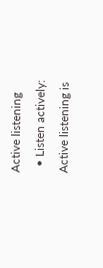Active listening
  • Listen actively: Active listening is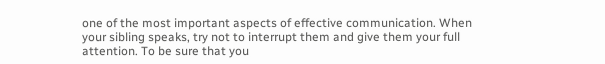one of the most important aspects of effective communication. When your sibling speaks, try not to interrupt them and give them your full attention. To be sure that you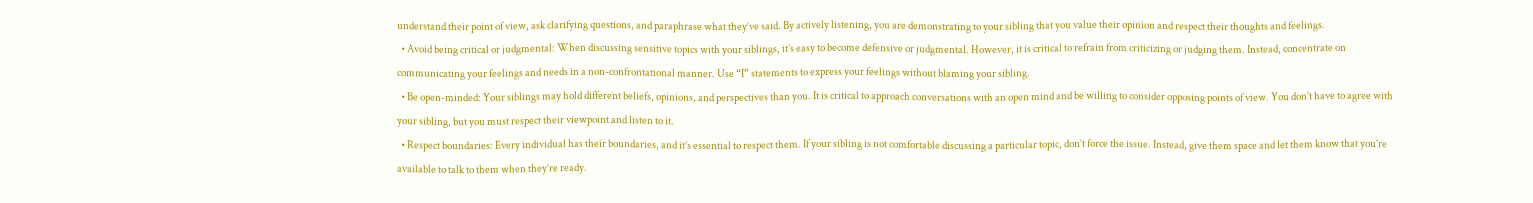understand their point of view, ask clarifying questions, and paraphrase what they’ve said. By actively listening, you are demonstrating to your sibling that you value their opinion and respect their thoughts and feelings.
  • Avoid being critical or judgmental: When discussing sensitive topics with your siblings, it’s easy to become defensive or judgmental. However, it is critical to refrain from criticizing or judging them. Instead, concentrate on communicating your feelings and needs in a non-confrontational manner. Use “I” statements to express your feelings without blaming your sibling.
  • Be open-minded: Your siblings may hold different beliefs, opinions, and perspectives than you. It is critical to approach conversations with an open mind and be willing to consider opposing points of view. You don’t have to agree with your sibling, but you must respect their viewpoint and listen to it.
  • Respect boundaries: Every individual has their boundaries, and it’s essential to respect them. If your sibling is not comfortable discussing a particular topic, don’t force the issue. Instead, give them space and let them know that you’re available to talk to them when they’re ready.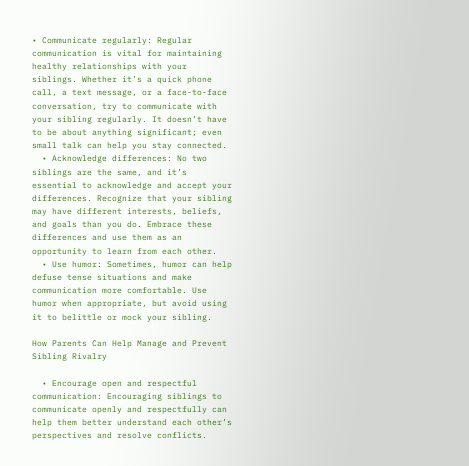• Communicate regularly: Regular communication is vital for maintaining healthy relationships with your siblings. Whether it’s a quick phone call, a text message, or a face-to-face conversation, try to communicate with your sibling regularly. It doesn’t have to be about anything significant; even small talk can help you stay connected.
  • Acknowledge differences: No two siblings are the same, and it’s essential to acknowledge and accept your differences. Recognize that your sibling may have different interests, beliefs, and goals than you do. Embrace these differences and use them as an opportunity to learn from each other.
  • Use humor: Sometimes, humor can help defuse tense situations and make communication more comfortable. Use humor when appropriate, but avoid using it to belittle or mock your sibling.

How Parents Can Help Manage and Prevent Sibling Rivalry

  • Encourage open and respectful communication: Encouraging siblings to communicate openly and respectfully can help them better understand each other’s perspectives and resolve conflicts.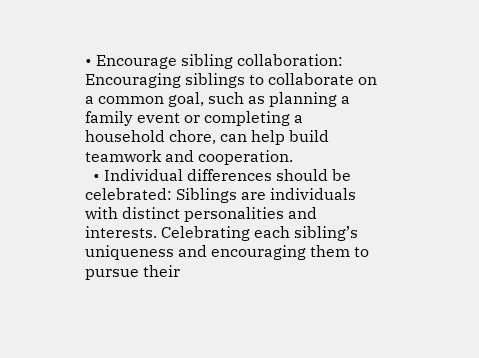• Encourage sibling collaboration: Encouraging siblings to collaborate on a common goal, such as planning a family event or completing a household chore, can help build teamwork and cooperation.
  • Individual differences should be celebrated: Siblings are individuals with distinct personalities and interests. Celebrating each sibling’s uniqueness and encouraging them to pursue their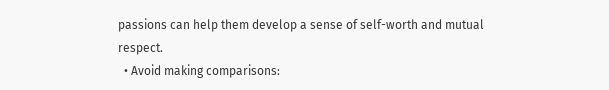passions can help them develop a sense of self-worth and mutual respect.
  • Avoid making comparisons: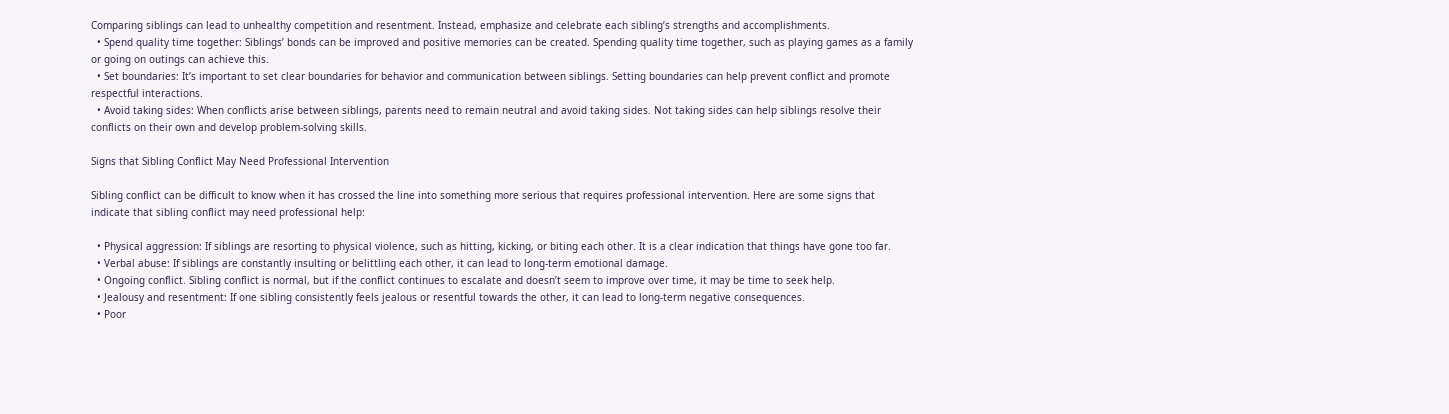Comparing siblings can lead to unhealthy competition and resentment. Instead, emphasize and celebrate each sibling’s strengths and accomplishments.
  • Spend quality time together: Siblings’ bonds can be improved and positive memories can be created. Spending quality time together, such as playing games as a family or going on outings can achieve this.
  • Set boundaries: It’s important to set clear boundaries for behavior and communication between siblings. Setting boundaries can help prevent conflict and promote respectful interactions.
  • Avoid taking sides: When conflicts arise between siblings, parents need to remain neutral and avoid taking sides. Not taking sides can help siblings resolve their conflicts on their own and develop problem-solving skills.

Signs that Sibling Conflict May Need Professional Intervention

Sibling conflict can be difficult to know when it has crossed the line into something more serious that requires professional intervention. Here are some signs that indicate that sibling conflict may need professional help:

  • Physical aggression: If siblings are resorting to physical violence, such as hitting, kicking, or biting each other. It is a clear indication that things have gone too far.
  • Verbal abuse: If siblings are constantly insulting or belittling each other, it can lead to long-term emotional damage.
  • Ongoing conflict. Sibling conflict is normal, but if the conflict continues to escalate and doesn’t seem to improve over time, it may be time to seek help.
  • Jealousy and resentment: If one sibling consistently feels jealous or resentful towards the other, it can lead to long-term negative consequences.
  • Poor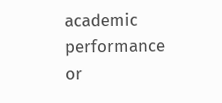academic performance or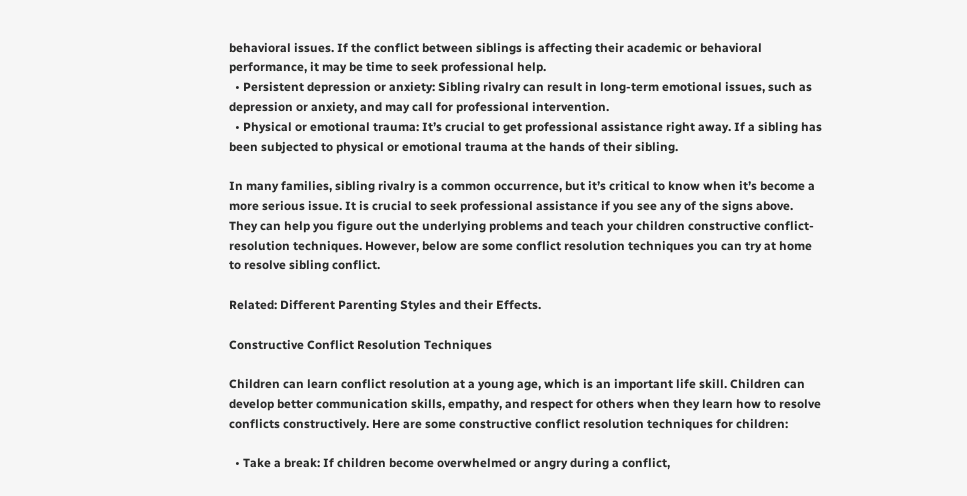behavioral issues. If the conflict between siblings is affecting their academic or behavioral performance, it may be time to seek professional help.
  • Persistent depression or anxiety: Sibling rivalry can result in long-term emotional issues, such as depression or anxiety, and may call for professional intervention.
  • Physical or emotional trauma: It’s crucial to get professional assistance right away. If a sibling has been subjected to physical or emotional trauma at the hands of their sibling.

In many families, sibling rivalry is a common occurrence, but it’s critical to know when it’s become a more serious issue. It is crucial to seek professional assistance if you see any of the signs above. They can help you figure out the underlying problems and teach your children constructive conflict-resolution techniques. However, below are some conflict resolution techniques you can try at home to resolve sibling conflict.

Related: Different Parenting Styles and their Effects.

Constructive Conflict Resolution Techniques

Children can learn conflict resolution at a young age, which is an important life skill. Children can develop better communication skills, empathy, and respect for others when they learn how to resolve conflicts constructively. Here are some constructive conflict resolution techniques for children:

  • Take a break: If children become overwhelmed or angry during a conflict,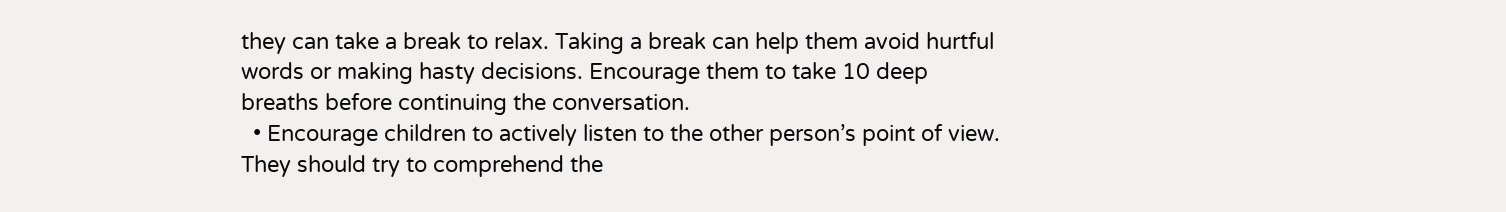they can take a break to relax. Taking a break can help them avoid hurtful words or making hasty decisions. Encourage them to take 10 deep breaths before continuing the conversation.
  • Encourage children to actively listen to the other person’s point of view. They should try to comprehend the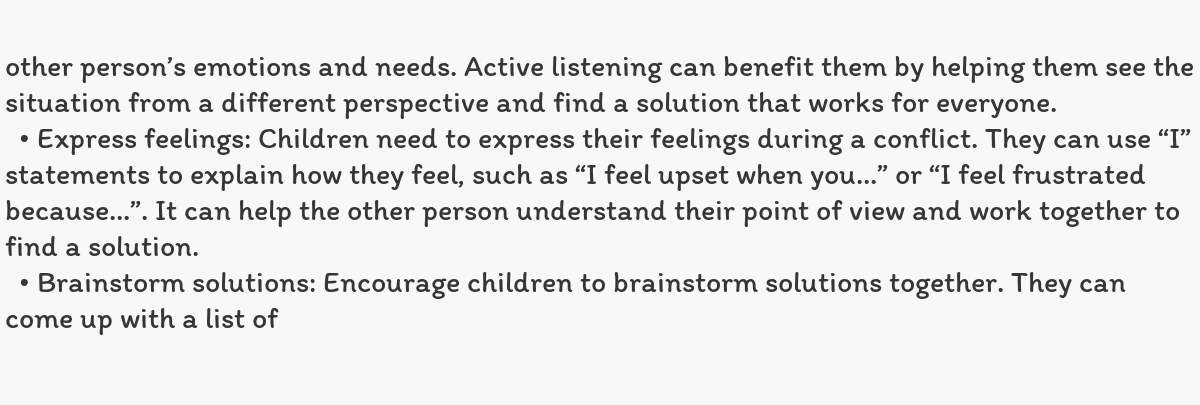other person’s emotions and needs. Active listening can benefit them by helping them see the situation from a different perspective and find a solution that works for everyone.
  • Express feelings: Children need to express their feelings during a conflict. They can use “I” statements to explain how they feel, such as “I feel upset when you…” or “I feel frustrated because…”. It can help the other person understand their point of view and work together to find a solution.
  • Brainstorm solutions: Encourage children to brainstorm solutions together. They can come up with a list of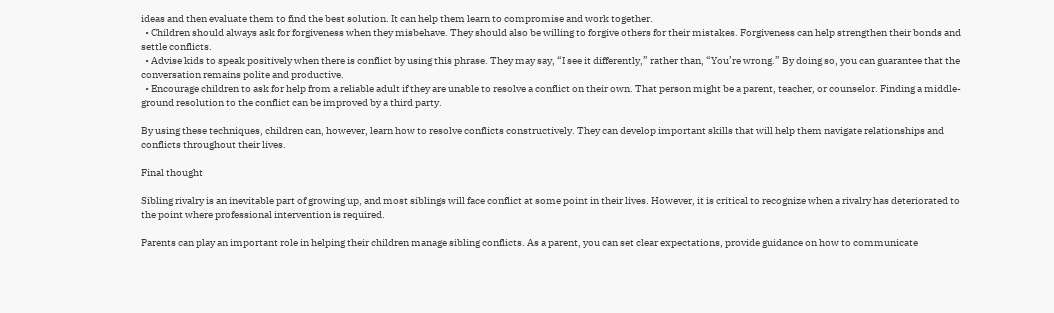ideas and then evaluate them to find the best solution. It can help them learn to compromise and work together.
  • Children should always ask for forgiveness when they misbehave. They should also be willing to forgive others for their mistakes. Forgiveness can help strengthen their bonds and settle conflicts.
  • Advise kids to speak positively when there is conflict by using this phrase. They may say, “I see it differently,” rather than, “You’re wrong.” By doing so, you can guarantee that the conversation remains polite and productive.
  • Encourage children to ask for help from a reliable adult if they are unable to resolve a conflict on their own. That person might be a parent, teacher, or counselor. Finding a middle-ground resolution to the conflict can be improved by a third party.

By using these techniques, children can, however, learn how to resolve conflicts constructively. They can develop important skills that will help them navigate relationships and conflicts throughout their lives.

Final thought

Sibling rivalry is an inevitable part of growing up, and most siblings will face conflict at some point in their lives. However, it is critical to recognize when a rivalry has deteriorated to the point where professional intervention is required.

Parents can play an important role in helping their children manage sibling conflicts. As a parent, you can set clear expectations, provide guidance on how to communicate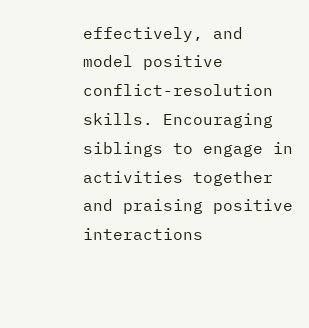effectively, and model positive conflict-resolution skills. Encouraging siblings to engage in activities together and praising positive interactions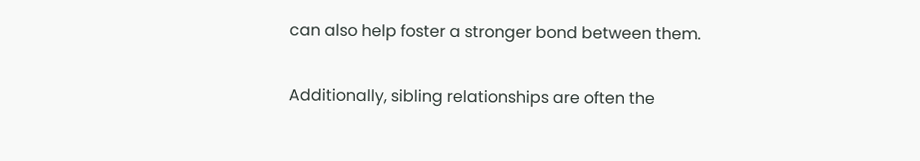can also help foster a stronger bond between them.

Additionally, sibling relationships are often the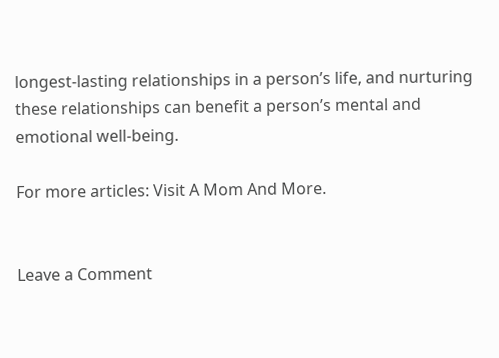longest-lasting relationships in a person’s life, and nurturing these relationships can benefit a person’s mental and emotional well-being.

For more articles: Visit A Mom And More.


Leave a Comment